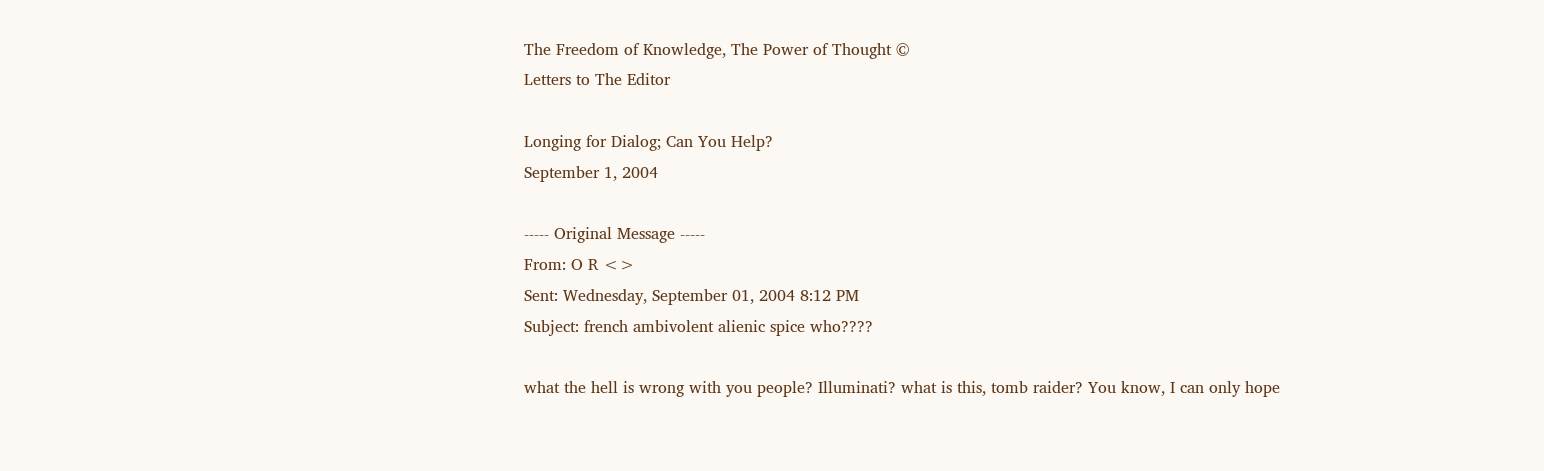The Freedom of Knowledge, The Power of Thought ©
Letters to The Editor

Longing for Dialog; Can You Help?
September 1, 2004

----- Original Message -----
From: O R <>
Sent: Wednesday, September 01, 2004 8:12 PM
Subject: french ambivolent alienic spice who????

what the hell is wrong with you people? Illuminati? what is this, tomb raider? You know, I can only hope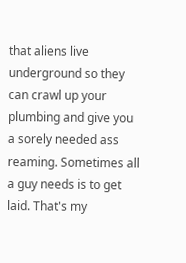that aliens live underground so they can crawl up your plumbing and give you a sorely needed ass reaming. Sometimes all a guy needs is to get laid. That's my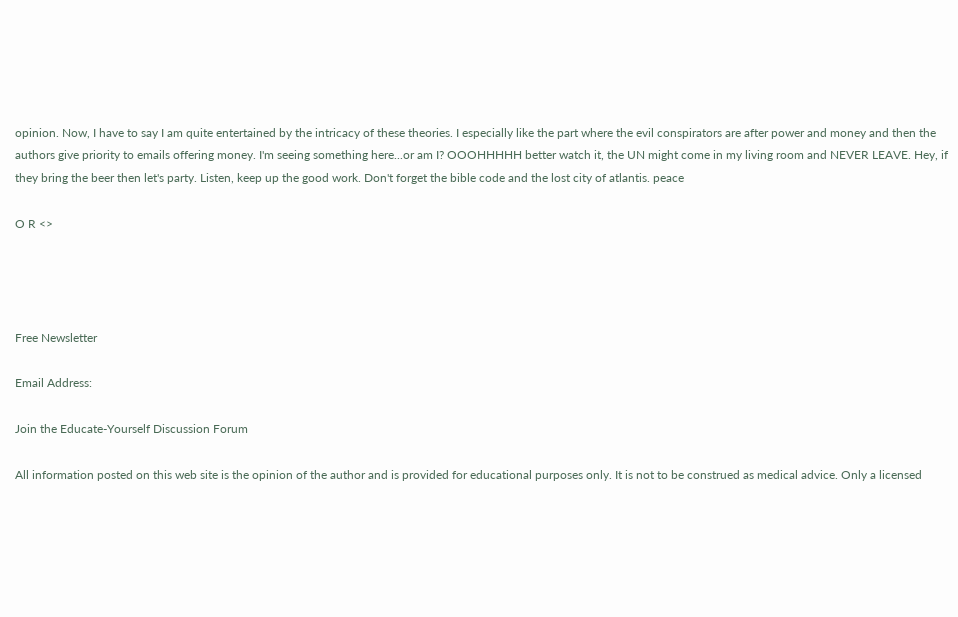opinion. Now, I have to say I am quite entertained by the intricacy of these theories. I especially like the part where the evil conspirators are after power and money and then the authors give priority to emails offering money. I'm seeing something here...or am I? OOOHHHHH better watch it, the UN might come in my living room and NEVER LEAVE. Hey, if they bring the beer then let's party. Listen, keep up the good work. Don't forget the bible code and the lost city of atlantis. peace

O R <>




Free Newsletter

Email Address:

Join the Educate-Yourself Discussion Forum

All information posted on this web site is the opinion of the author and is provided for educational purposes only. It is not to be construed as medical advice. Only a licensed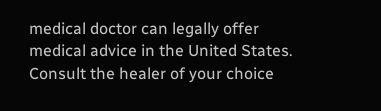medical doctor can legally offer medical advice in the United States. Consult the healer of your choice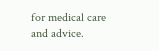for medical care and advice.